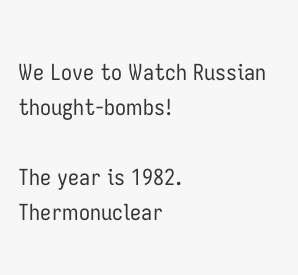We Love to Watch Russian thought-bombs!

The year is 1982. Thermonuclear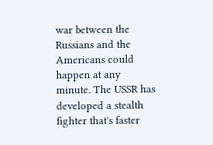war between the Russians and the Americans could happen at any minute. The USSR has developed a stealth fighter that's faster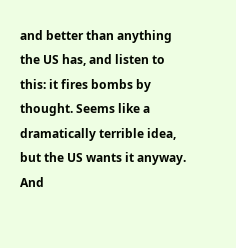and better than anything the US has, and listen to this: it fires bombs by thought. Seems like a dramatically terrible idea, but the US wants it anyway. And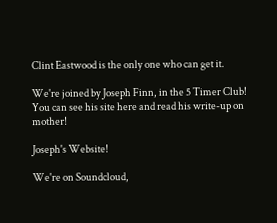Clint Eastwood is the only one who can get it.

We're joined by Joseph Finn, in the 5 Timer Club! You can see his site here and read his write-up on mother!

Joseph's Website!

We're on Soundcloud,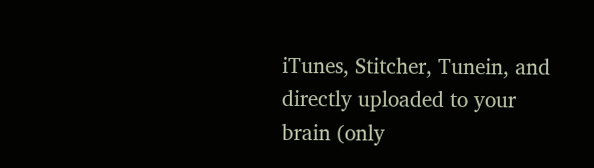iTunes, Stitcher, Tunein, and directly uploaded to your brain (only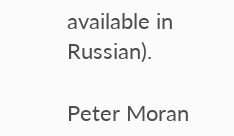available in Russian).

Peter Moran